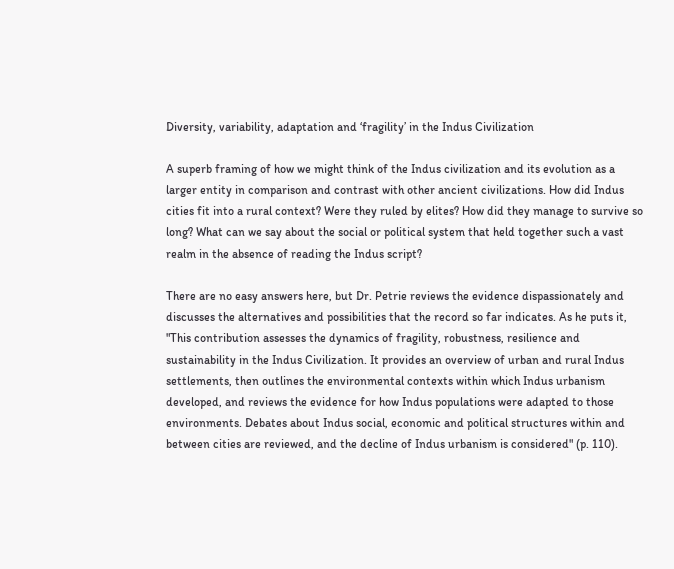Diversity, variability, adaptation and ‘fragility’ in the Indus Civilization

A superb framing of how we might think of the Indus civilization and its evolution as a larger entity in comparison and contrast with other ancient civilizations. How did Indus cities fit into a rural context? Were they ruled by elites? How did they manage to survive so long? What can we say about the social or political system that held together such a vast realm in the absence of reading the Indus script?

There are no easy answers here, but Dr. Petrie reviews the evidence dispassionately and discusses the alternatives and possibilities that the record so far indicates. As he puts it, "This contribution assesses the dynamics of fragility, robustness, resilience and sustainability in the Indus Civilization. It provides an overview of urban and rural Indus settlements, then outlines the environmental contexts within which Indus urbanism developed, and reviews the evidence for how Indus populations were adapted to those environments. Debates about Indus social, economic and political structures within and between cities are reviewed, and the decline of Indus urbanism is considered" (p. 110).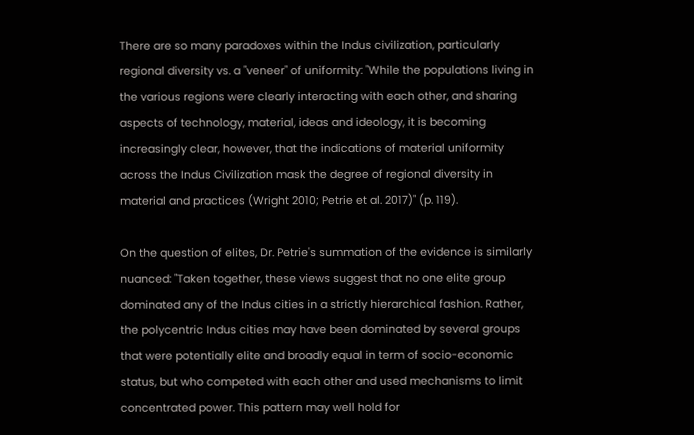There are so many paradoxes within the Indus civilization, particularly regional diversity vs. a "veneer" of uniformity: "While the populations living in the various regions were clearly interacting with each other, and sharing aspects of technology, material, ideas and ideology, it is becoming increasingly clear, however, that the indications of material uniformity across the Indus Civilization mask the degree of regional diversity in material and practices (Wright 2010; Petrie et al. 2017)" (p. 119).

On the question of elites, Dr. Petrie's summation of the evidence is similarly nuanced: "Taken together, these views suggest that no one elite group dominated any of the Indus cities in a strictly hierarchical fashion. Rather, the polycentric Indus cities may have been dominated by several groups that were potentially elite and broadly equal in term of socio-economic status, but who competed with each other and used mechanisms to limit concentrated power. This pattern may well hold for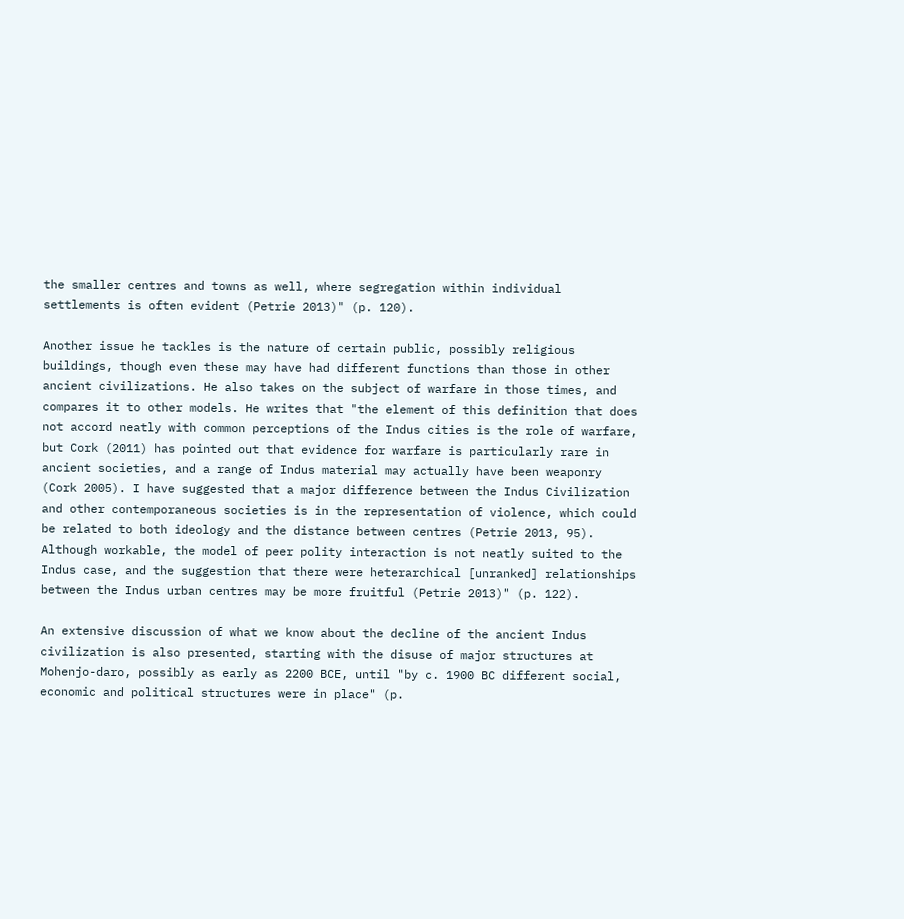the smaller centres and towns as well, where segregation within individual settlements is often evident (Petrie 2013)" (p. 120).

Another issue he tackles is the nature of certain public, possibly religious buildings, though even these may have had different functions than those in other ancient civilizations. He also takes on the subject of warfare in those times, and compares it to other models. He writes that "the element of this definition that does not accord neatly with common perceptions of the Indus cities is the role of warfare, but Cork (2011) has pointed out that evidence for warfare is particularly rare in ancient societies, and a range of Indus material may actually have been weaponry (Cork 2005). I have suggested that a major difference between the Indus Civilization and other contemporaneous societies is in the representation of violence, which could be related to both ideology and the distance between centres (Petrie 2013, 95). Although workable, the model of peer polity interaction is not neatly suited to the Indus case, and the suggestion that there were heterarchical [unranked] relationships between the Indus urban centres may be more fruitful (Petrie 2013)" (p. 122).

An extensive discussion of what we know about the decline of the ancient Indus civilization is also presented, starting with the disuse of major structures at Mohenjo-daro, possibly as early as 2200 BCE, until "by c. 1900 BC different social, economic and political structures were in place" (p.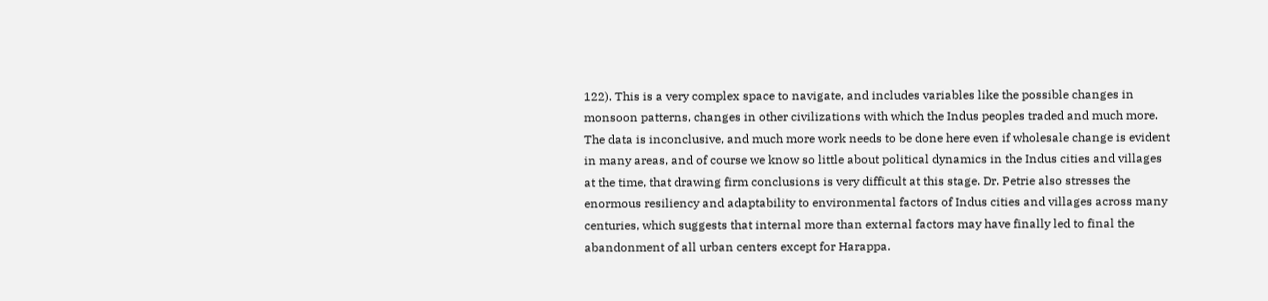122). This is a very complex space to navigate, and includes variables like the possible changes in monsoon patterns, changes in other civilizations with which the Indus peoples traded and much more. The data is inconclusive, and much more work needs to be done here even if wholesale change is evident in many areas, and of course we know so little about political dynamics in the Indus cities and villages at the time, that drawing firm conclusions is very difficult at this stage. Dr. Petrie also stresses the enormous resiliency and adaptability to environmental factors of Indus cities and villages across many centuries, which suggests that internal more than external factors may have finally led to final the abandonment of all urban centers except for Harappa.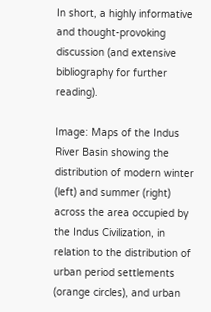In short, a highly informative and thought-provoking discussion (and extensive bibliography for further reading).

Image: Maps of the Indus River Basin showing the distribution of modern winter (left) and summer (right) across the area occupied by the Indus Civilization, in relation to the distribution of urban period settlements (orange circles), and urban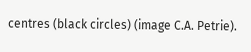centres (black circles) (image C.A. Petrie).